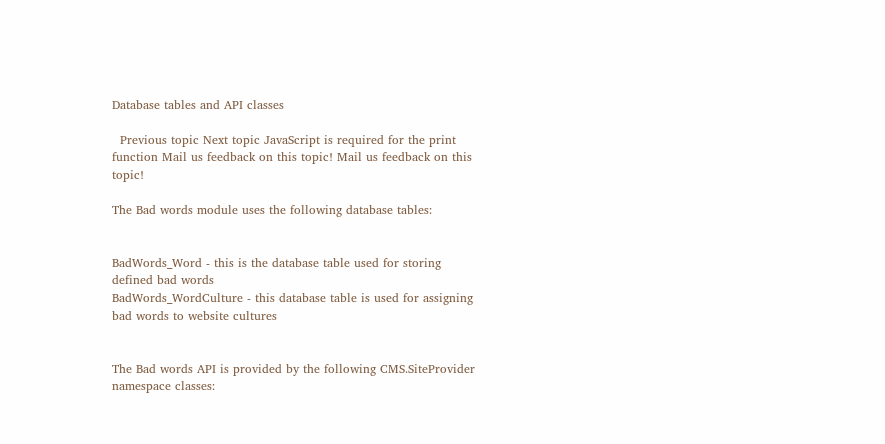Database tables and API classes

  Previous topic Next topic JavaScript is required for the print function Mail us feedback on this topic! Mail us feedback on this topic!

The Bad words module uses the following database tables:


BadWords_Word - this is the database table used for storing defined bad words
BadWords_WordCulture - this database table is used for assigning bad words to website cultures


The Bad words API is provided by the following CMS.SiteProvider namespace classes: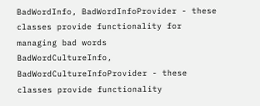BadWordInfo, BadWordInfoProvider - these classes provide functionality for managing bad words
BadWordCultureInfo, BadWordCultureInfoProvider - these classes provide functionality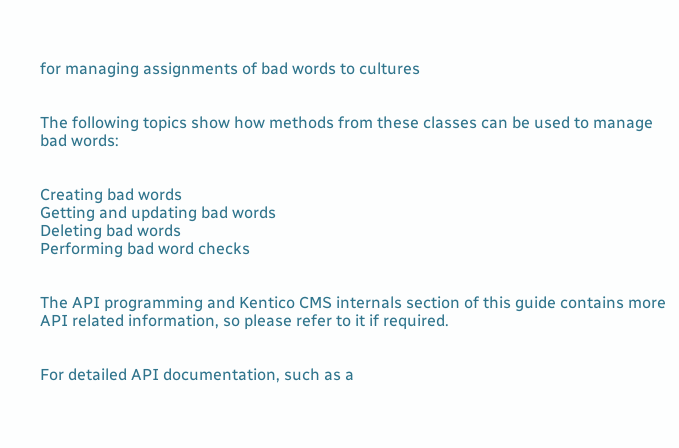for managing assignments of bad words to cultures


The following topics show how methods from these classes can be used to manage bad words:


Creating bad words
Getting and updating bad words
Deleting bad words
Performing bad word checks


The API programming and Kentico CMS internals section of this guide contains more API related information, so please refer to it if required.


For detailed API documentation, such as a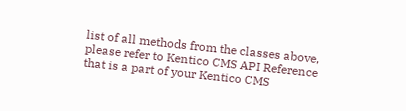list of all methods from the classes above, please refer to Kentico CMS API Reference that is a part of your Kentico CMS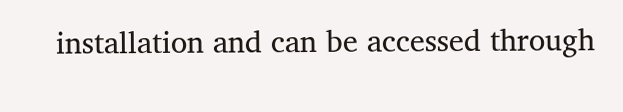installation and can be accessed through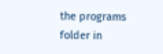the programs folder in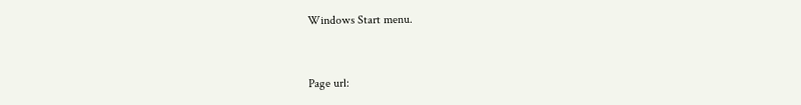Windows Start menu.


Page url: